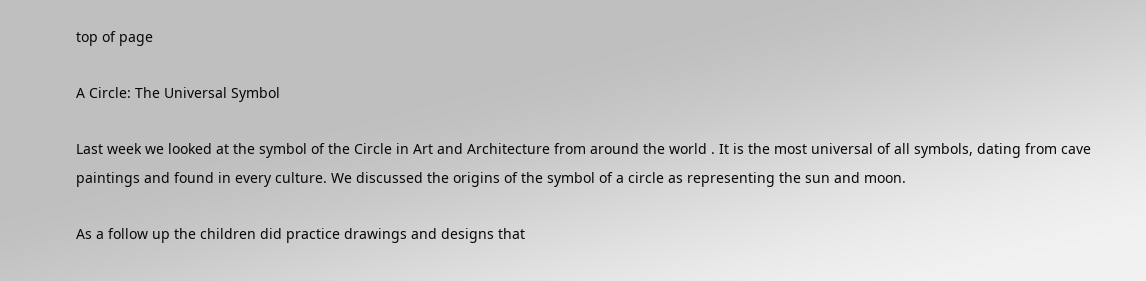top of page

A Circle: The Universal Symbol

Last week we looked at the symbol of the Circle in Art and Architecture from around the world . It is the most universal of all symbols, dating from cave paintings and found in every culture. We discussed the origins of the symbol of a circle as representing the sun and moon.

As a follow up the children did practice drawings and designs that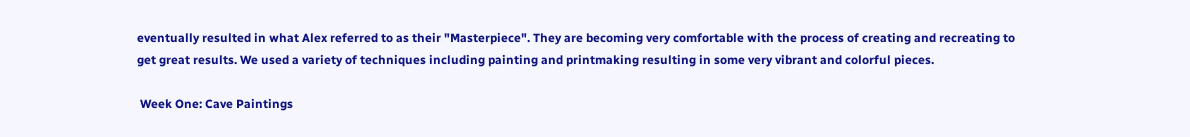eventually resulted in what Alex referred to as their "Masterpiece". They are becoming very comfortable with the process of creating and recreating to get great results. We used a variety of techniques including painting and printmaking resulting in some very vibrant and colorful pieces.

 Week One: Cave Paintings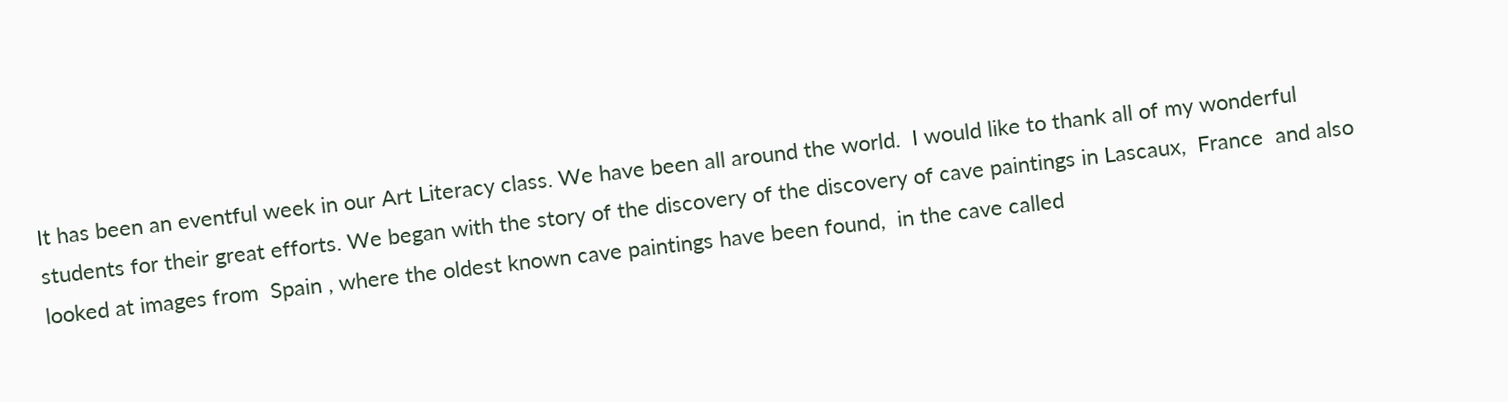It has been an eventful week in our Art Literacy class. We have been all around the world.  I would like to thank all of my wonderful students for their great efforts. We began with the story of the discovery of the discovery of cave paintings in Lascaux,  France  and also looked at images from  Spain , where the oldest known cave paintings have been found,  in the cave called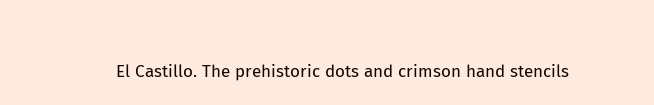El Castillo. The prehistoric dots and crimson hand stencils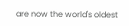are now the world's oldest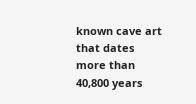known cave art that dates more than 40,800 years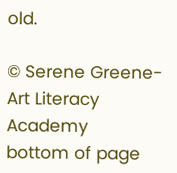old.

© Serene Greene- Art Literacy Academy
bottom of page